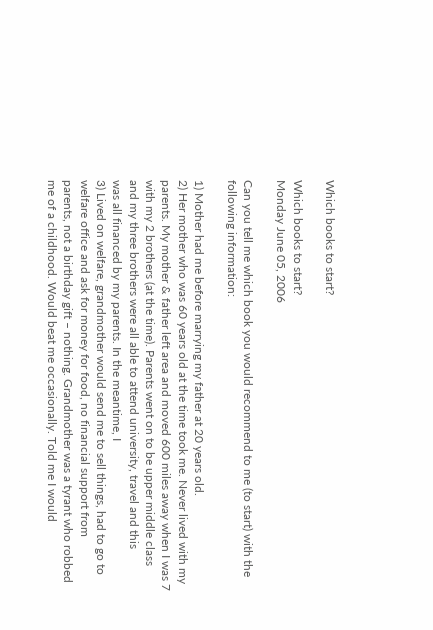Which books to start?

Which books to start?
Monday June 05, 2006

Can you tell me which book you would recommend to me (to start) with the
following information:

1) Mother had me before marrying my father at 20 years old.
2) Her mother who was 60 years old at the time took me. Never lived with my
parents. My mother & father left area and moved 600 miles away when I was 7
with my 2 brothers (at the time). Parents went on to be upper middle class
and my three brothers were all able to attend university, travel and this
was all financed by my parents. In the meantime, I
3) Lived on welfare, grandmother would send me to sell things, had to go to
welfare office and ask for money for food, no financial support from
parents, not a birthday gift – nothing. Grandmother was a tyrant who robbed
me of a childhood. Would beat me occasionally. Told me I would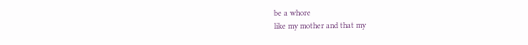be a whore
like my mother and that my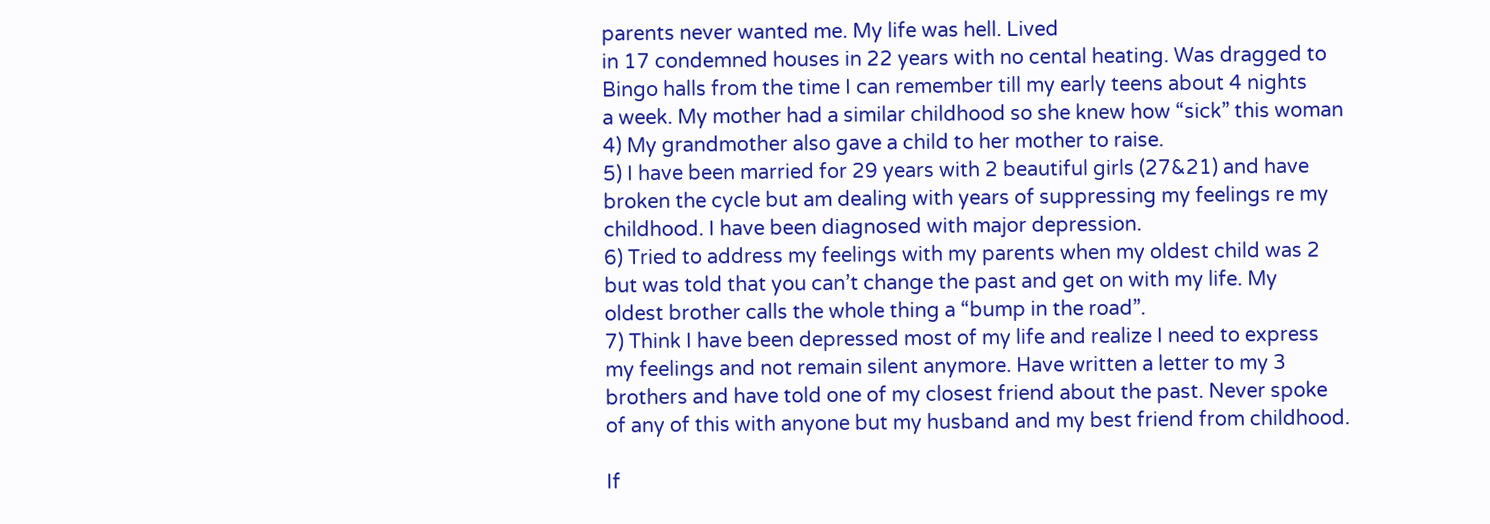parents never wanted me. My life was hell. Lived
in 17 condemned houses in 22 years with no cental heating. Was dragged to
Bingo halls from the time I can remember till my early teens about 4 nights
a week. My mother had a similar childhood so she knew how “sick” this woman
4) My grandmother also gave a child to her mother to raise.
5) I have been married for 29 years with 2 beautiful girls (27&21) and have
broken the cycle but am dealing with years of suppressing my feelings re my
childhood. I have been diagnosed with major depression.
6) Tried to address my feelings with my parents when my oldest child was 2
but was told that you can’t change the past and get on with my life. My
oldest brother calls the whole thing a “bump in the road”.
7) Think I have been depressed most of my life and realize I need to express
my feelings and not remain silent anymore. Have written a letter to my 3
brothers and have told one of my closest friend about the past. Never spoke
of any of this with anyone but my husband and my best friend from childhood.

If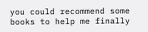you could recommend some books to help me finally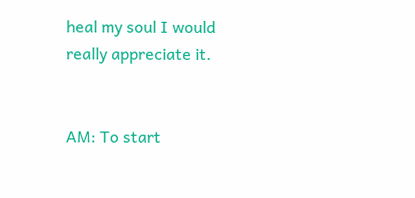heal my soul I would
really appreciate it.


AM: To start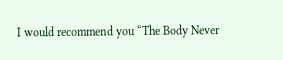I would recommend you “The Body Never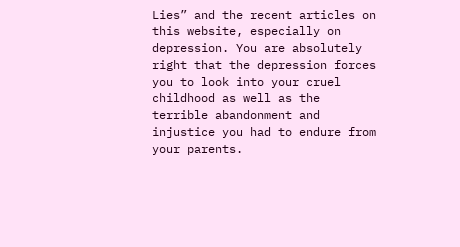Lies” and the recent articles on this website, especially on depression. You are absolutely right that the depression forces you to look into your cruel childhood as well as the terrible abandonment and injustice you had to endure from your parents.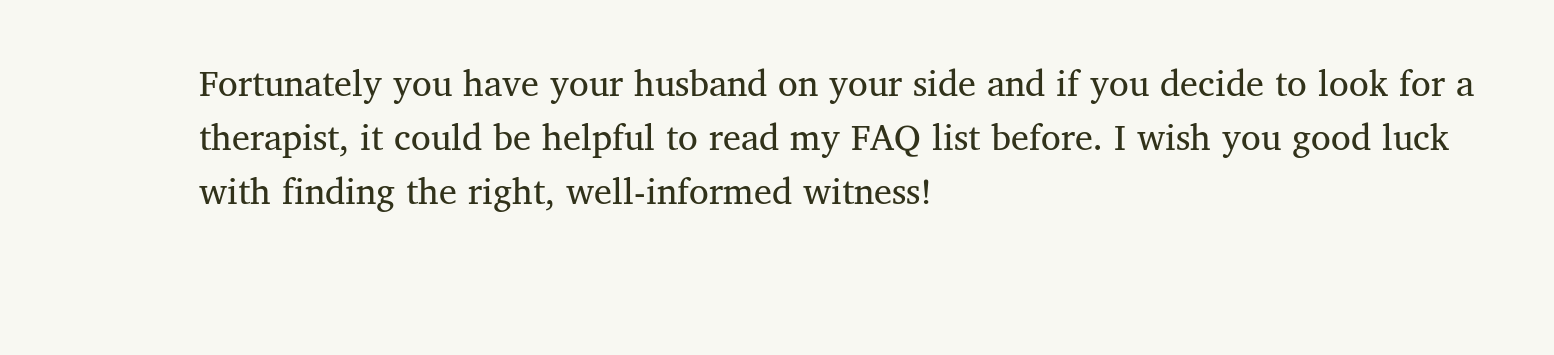Fortunately you have your husband on your side and if you decide to look for a therapist, it could be helpful to read my FAQ list before. I wish you good luck with finding the right, well-informed witness!